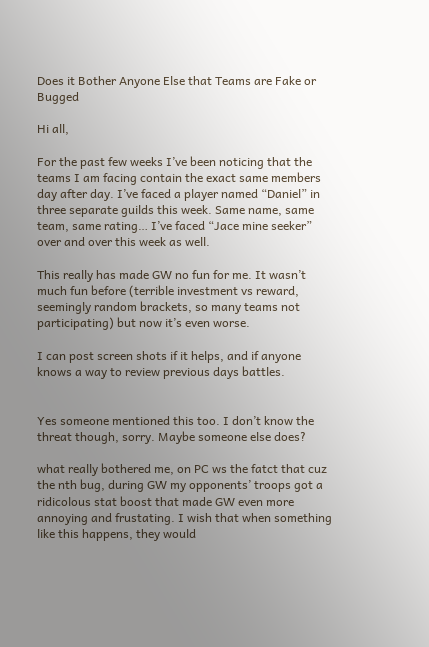Does it Bother Anyone Else that Teams are Fake or Bugged

Hi all,

For the past few weeks I’ve been noticing that the teams I am facing contain the exact same members day after day. I’ve faced a player named “Daniel” in three separate guilds this week. Same name, same team, same rating… I’ve faced “Jace mine seeker” over and over this week as well.

This really has made GW no fun for me. It wasn’t much fun before (terrible investment vs reward, seemingly random brackets, so many teams not participating) but now it’s even worse.

I can post screen shots if it helps, and if anyone knows a way to review previous days battles.


Yes someone mentioned this too. I don’t know the threat though, sorry. Maybe someone else does?

what really bothered me, on PC ws the fatct that cuz the nth bug, during GW my opponents’ troops got a ridicolous stat boost that made GW even more annoying and frustating. I wish that when something like this happens, they would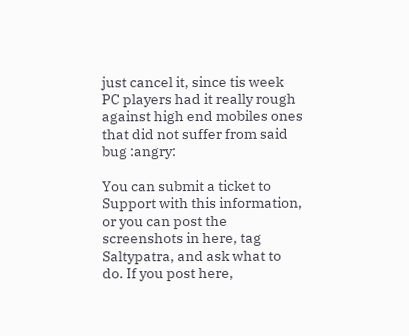just cancel it, since tis week PC players had it really rough against high end mobiles ones that did not suffer from said bug :angry:

You can submit a ticket to Support with this information, or you can post the screenshots in here, tag Saltypatra, and ask what to do. If you post here,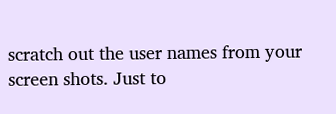scratch out the user names from your screen shots. Just to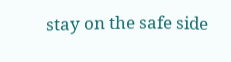stay on the safe side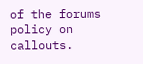of the forums policy on callouts.